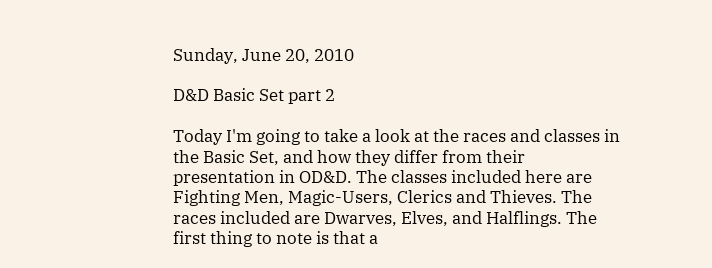Sunday, June 20, 2010

D&D Basic Set part 2

Today I'm going to take a look at the races and classes in the Basic Set, and how they differ from their presentation in OD&D. The classes included here are Fighting Men, Magic-Users, Clerics and Thieves. The races included are Dwarves, Elves, and Halflings. The first thing to note is that a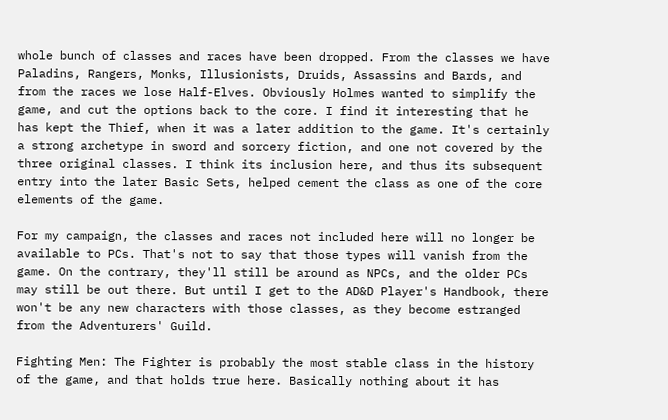whole bunch of classes and races have been dropped. From the classes we have Paladins, Rangers, Monks, Illusionists, Druids, Assassins and Bards, and from the races we lose Half-Elves. Obviously Holmes wanted to simplify the game, and cut the options back to the core. I find it interesting that he has kept the Thief, when it was a later addition to the game. It's certainly a strong archetype in sword and sorcery fiction, and one not covered by the three original classes. I think its inclusion here, and thus its subsequent entry into the later Basic Sets, helped cement the class as one of the core elements of the game.

For my campaign, the classes and races not included here will no longer be available to PCs. That's not to say that those types will vanish from the game. On the contrary, they'll still be around as NPCs, and the older PCs may still be out there. But until I get to the AD&D Player's Handbook, there won't be any new characters with those classes, as they become estranged from the Adventurers' Guild.

Fighting Men: The Fighter is probably the most stable class in the history of the game, and that holds true here. Basically nothing about it has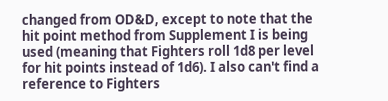changed from OD&D, except to note that the hit point method from Supplement I is being used (meaning that Fighters roll 1d8 per level for hit points instead of 1d6). I also can't find a reference to Fighters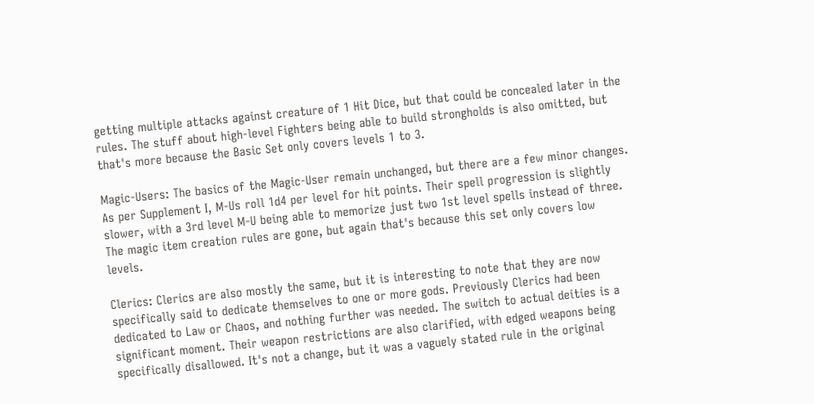getting multiple attacks against creature of 1 Hit Dice, but that could be concealed later in the rules. The stuff about high-level Fighters being able to build strongholds is also omitted, but that's more because the Basic Set only covers levels 1 to 3.

Magic-Users: The basics of the Magic-User remain unchanged, but there are a few minor changes. As per Supplement I, M-Us roll 1d4 per level for hit points. Their spell progression is slightly slower, with a 3rd level M-U being able to memorize just two 1st level spells instead of three. The magic item creation rules are gone, but again that's because this set only covers low levels.

Clerics: Clerics are also mostly the same, but it is interesting to note that they are now specifically said to dedicate themselves to one or more gods. Previously Clerics had been dedicated to Law or Chaos, and nothing further was needed. The switch to actual deities is a significant moment. Their weapon restrictions are also clarified, with edged weapons being specifically disallowed. It's not a change, but it was a vaguely stated rule in the original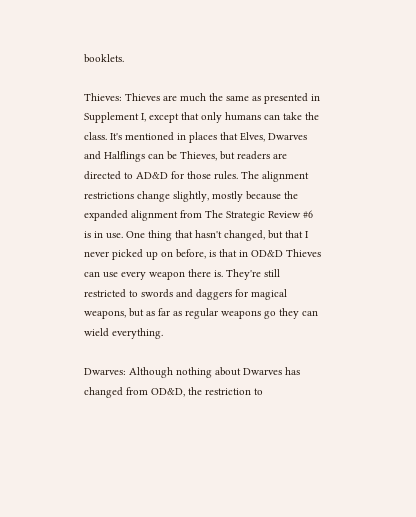booklets.

Thieves: Thieves are much the same as presented in Supplement I, except that only humans can take the class. It's mentioned in places that Elves, Dwarves and Halflings can be Thieves, but readers are directed to AD&D for those rules. The alignment restrictions change slightly, mostly because the expanded alignment from The Strategic Review #6 is in use. One thing that hasn't changed, but that I never picked up on before, is that in OD&D Thieves can use every weapon there is. They're still restricted to swords and daggers for magical weapons, but as far as regular weapons go they can wield everything.

Dwarves: Although nothing about Dwarves has changed from OD&D, the restriction to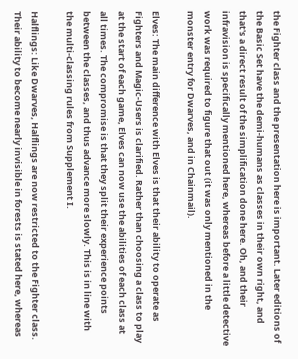the Fighter class and the presentation here is important. Later editions of the Basic Set have the demi-humans as classes in their own right, and that's a direct result of the simplification done here. Oh, and their infravision is specifically mentioned here, whereas before a little detective work was required to figure that out (it was only mentioned in the monster entry for Dwarves, and in Chainmail).

Elves: The main difference with Elves is that their ability to operate as Fighters and Magic-Users is clarified. Rather than choosing a class to play at the start of each game, Elves can now use the abilities of each class at all times. The compromise is that they split their experience points between the classes, and thus advance more slowly. This is in line with the multi-classing rules from Supplement I.

Halflings: Like Dwarves, Halflings are now restricted to the Fighter class. Their ability to become nearly invisible in forests is stated here, whereas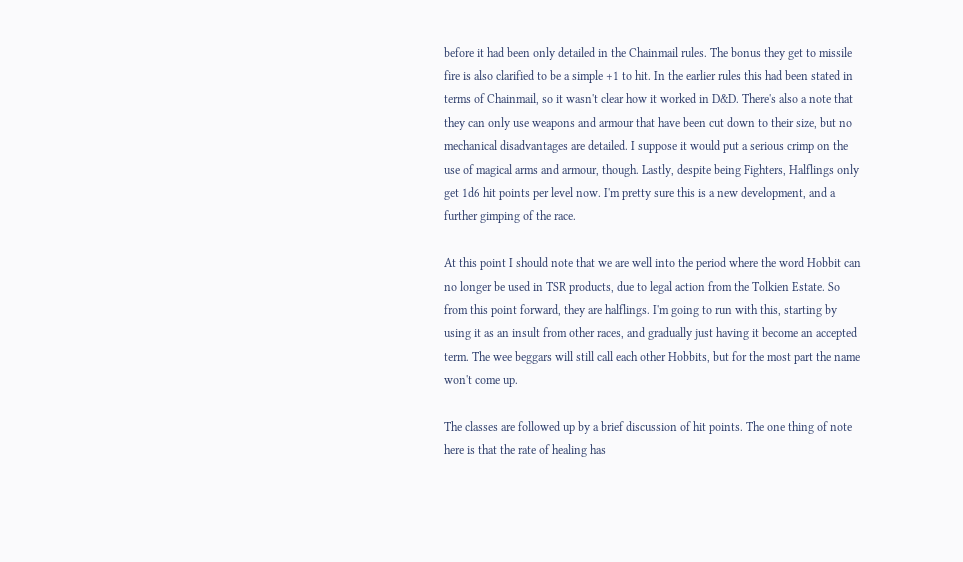before it had been only detailed in the Chainmail rules. The bonus they get to missile fire is also clarified to be a simple +1 to hit. In the earlier rules this had been stated in terms of Chainmail, so it wasn't clear how it worked in D&D. There's also a note that they can only use weapons and armour that have been cut down to their size, but no mechanical disadvantages are detailed. I suppose it would put a serious crimp on the use of magical arms and armour, though. Lastly, despite being Fighters, Halflings only get 1d6 hit points per level now. I'm pretty sure this is a new development, and a further gimping of the race.

At this point I should note that we are well into the period where the word Hobbit can no longer be used in TSR products, due to legal action from the Tolkien Estate. So from this point forward, they are halflings. I'm going to run with this, starting by using it as an insult from other races, and gradually just having it become an accepted term. The wee beggars will still call each other Hobbits, but for the most part the name won't come up.

The classes are followed up by a brief discussion of hit points. The one thing of note here is that the rate of healing has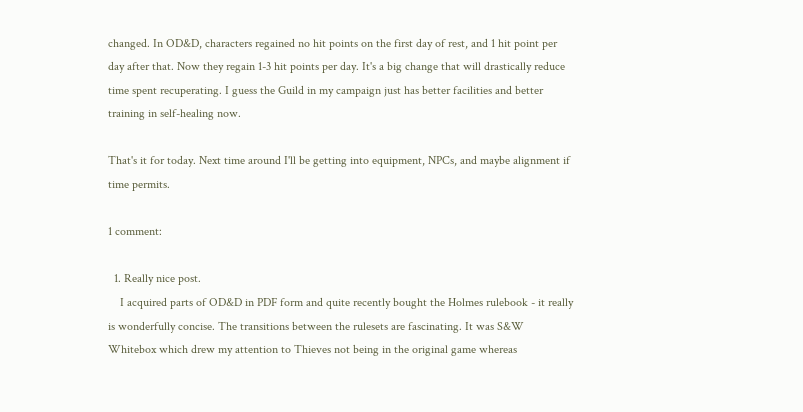changed. In OD&D, characters regained no hit points on the first day of rest, and 1 hit point per day after that. Now they regain 1-3 hit points per day. It's a big change that will drastically reduce time spent recuperating. I guess the Guild in my campaign just has better facilities and better training in self-healing now.

That's it for today. Next time around I'll be getting into equipment, NPCs, and maybe alignment if time permits.

1 comment:

  1. Really nice post.
    I acquired parts of OD&D in PDF form and quite recently bought the Holmes rulebook - it really is wonderfully concise. The transitions between the rulesets are fascinating. It was S&W Whitebox which drew my attention to Thieves not being in the original game whereas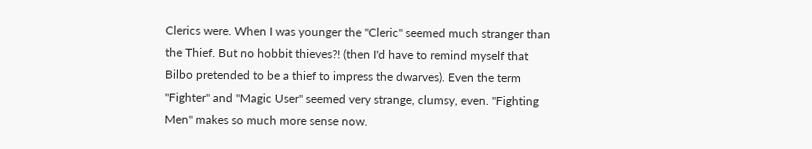Clerics were. When I was younger the "Cleric" seemed much stranger than the Thief. But no hobbit thieves?! (then I'd have to remind myself that Bilbo pretended to be a thief to impress the dwarves). Even the term "Fighter" and "Magic User" seemed very strange, clumsy, even. "Fighting Men" makes so much more sense now.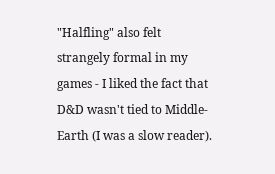"Halfling" also felt strangely formal in my games - I liked the fact that D&D wasn't tied to Middle-Earth (I was a slow reader).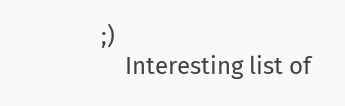;)
    Interesting list of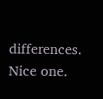differences. Nice one.